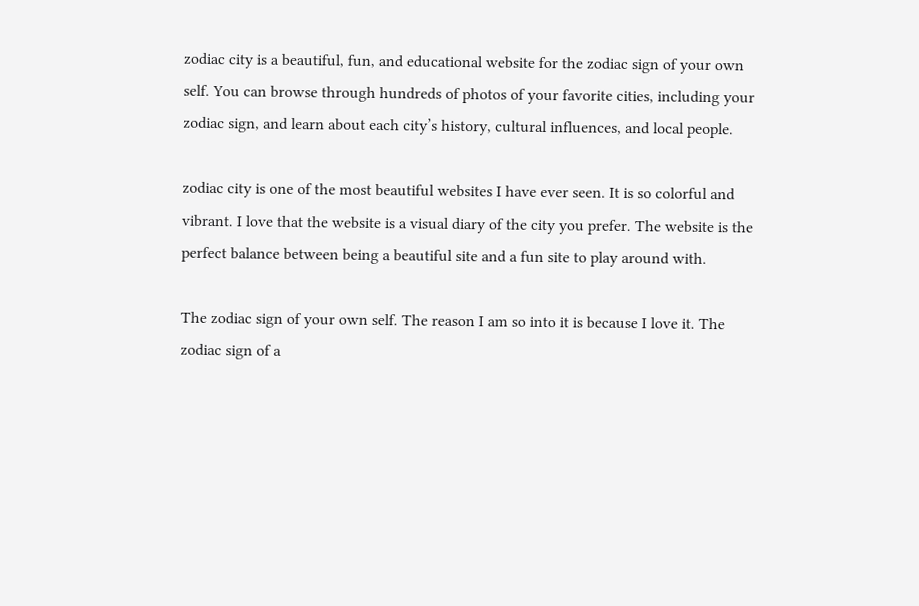zodiac city is a beautiful, fun, and educational website for the zodiac sign of your own self. You can browse through hundreds of photos of your favorite cities, including your zodiac sign, and learn about each city’s history, cultural influences, and local people.

zodiac city is one of the most beautiful websites I have ever seen. It is so colorful and vibrant. I love that the website is a visual diary of the city you prefer. The website is the perfect balance between being a beautiful site and a fun site to play around with.

The zodiac sign of your own self. The reason I am so into it is because I love it. The zodiac sign of a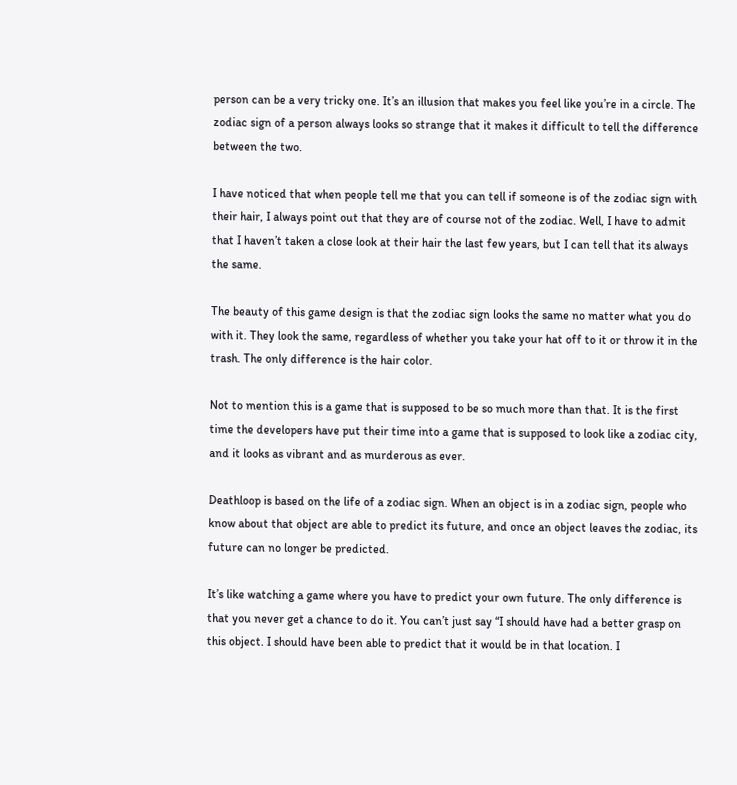person can be a very tricky one. It’s an illusion that makes you feel like you’re in a circle. The zodiac sign of a person always looks so strange that it makes it difficult to tell the difference between the two.

I have noticed that when people tell me that you can tell if someone is of the zodiac sign with their hair, I always point out that they are of course not of the zodiac. Well, I have to admit that I haven’t taken a close look at their hair the last few years, but I can tell that its always the same.

The beauty of this game design is that the zodiac sign looks the same no matter what you do with it. They look the same, regardless of whether you take your hat off to it or throw it in the trash. The only difference is the hair color.

Not to mention this is a game that is supposed to be so much more than that. It is the first time the developers have put their time into a game that is supposed to look like a zodiac city, and it looks as vibrant and as murderous as ever.

Deathloop is based on the life of a zodiac sign. When an object is in a zodiac sign, people who know about that object are able to predict its future, and once an object leaves the zodiac, its future can no longer be predicted.

It’s like watching a game where you have to predict your own future. The only difference is that you never get a chance to do it. You can’t just say “I should have had a better grasp on this object. I should have been able to predict that it would be in that location. I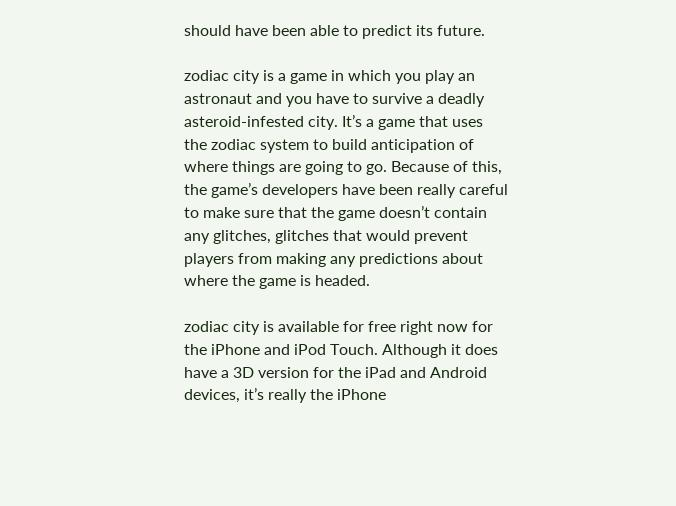should have been able to predict its future.

zodiac city is a game in which you play an astronaut and you have to survive a deadly asteroid-infested city. It’s a game that uses the zodiac system to build anticipation of where things are going to go. Because of this, the game’s developers have been really careful to make sure that the game doesn’t contain any glitches, glitches that would prevent players from making any predictions about where the game is headed.

zodiac city is available for free right now for the iPhone and iPod Touch. Although it does have a 3D version for the iPad and Android devices, it’s really the iPhone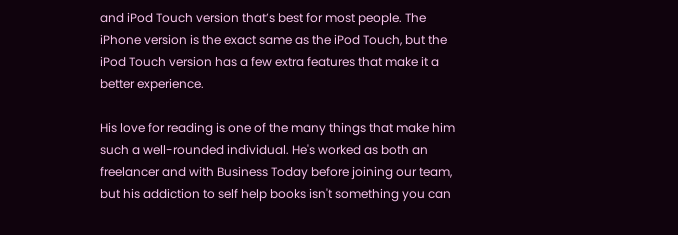and iPod Touch version that’s best for most people. The iPhone version is the exact same as the iPod Touch, but the iPod Touch version has a few extra features that make it a better experience.

His love for reading is one of the many things that make him such a well-rounded individual. He's worked as both an freelancer and with Business Today before joining our team, but his addiction to self help books isn't something you can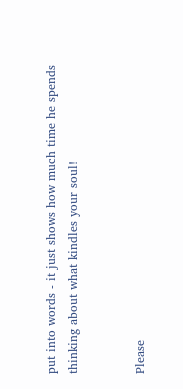put into words - it just shows how much time he spends thinking about what kindles your soul!


Please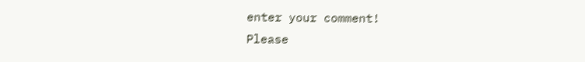enter your comment!
Please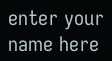enter your name here